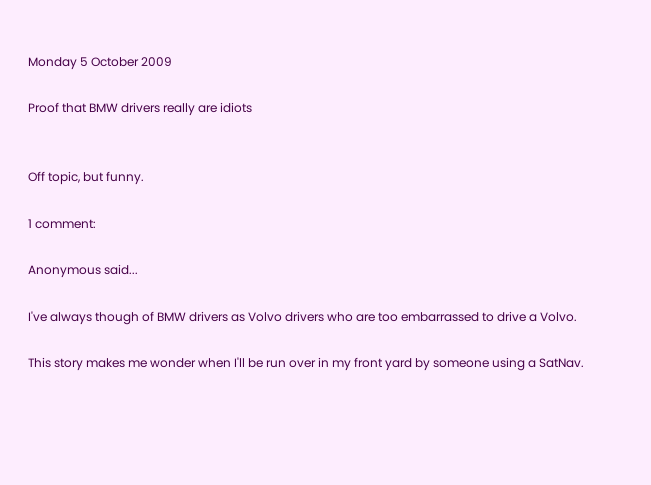Monday 5 October 2009

Proof that BMW drivers really are idiots


Off topic, but funny.

1 comment:

Anonymous said...

I've always though of BMW drivers as Volvo drivers who are too embarrassed to drive a Volvo.

This story makes me wonder when I'll be run over in my front yard by someone using a SatNav.